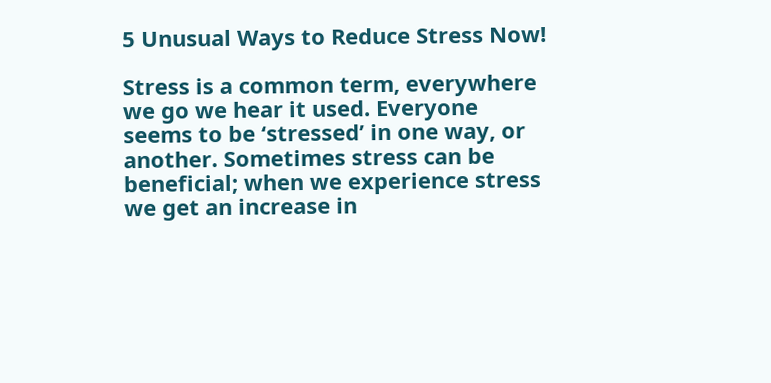5 Unusual Ways to Reduce Stress Now!

Stress is a common term, everywhere we go we hear it used. Everyone seems to be ‘stressed’ in one way, or another. Sometimes stress can be beneficial; when we experience stress we get an increase in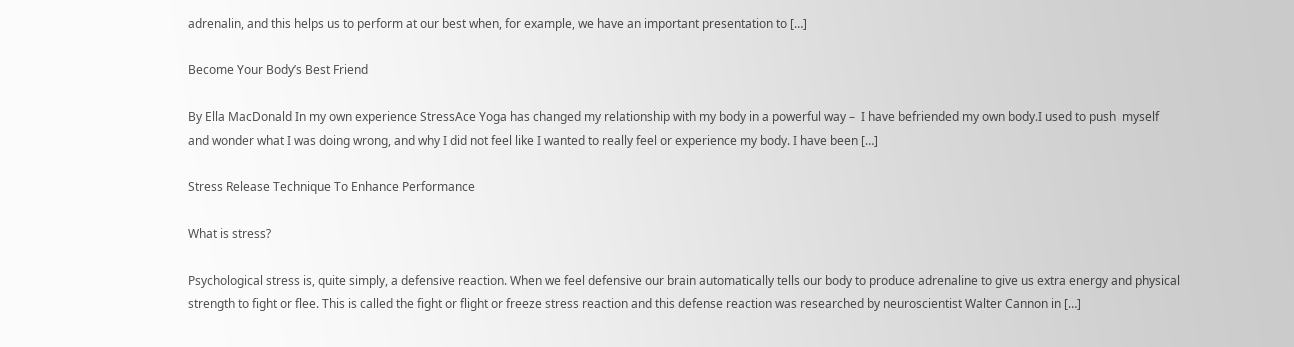adrenalin, and this helps us to perform at our best when, for example, we have an important presentation to […]

Become Your Body’s Best Friend

By Ella MacDonald In my own experience StressAce Yoga has changed my relationship with my body in a powerful way –  I have befriended my own body.I used to push  myself and wonder what I was doing wrong, and why I did not feel like I wanted to really feel or experience my body. I have been […]

Stress Release Technique To Enhance Performance

What is stress?

Psychological stress is, quite simply, a defensive reaction. When we feel defensive our brain automatically tells our body to produce adrenaline to give us extra energy and physical strength to fight or flee. This is called the fight or flight or freeze stress reaction and this defense reaction was researched by neuroscientist Walter Cannon in […]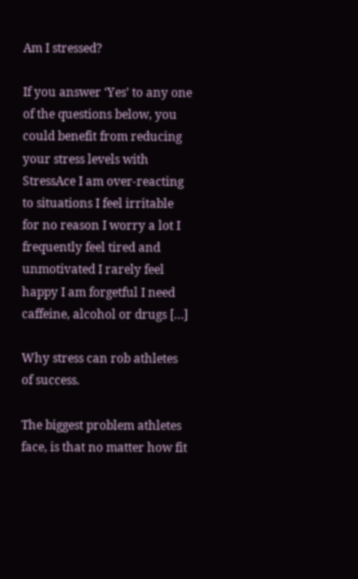Am I stressed?

If you answer ‘Yes’ to any one of the questions below, you could benefit from reducing your stress levels with StressAce I am over-reacting to situations I feel irritable for no reason I worry a lot I frequently feel tired and unmotivated I rarely feel happy I am forgetful I need caffeine, alcohol or drugs […]

Why stress can rob athletes of success.

The biggest problem athletes face, is that no matter how fit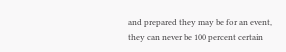and prepared they may be for an event, they can never be 100 percent certain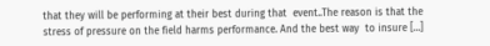that they will be performing at their best during that  event..The reason is that the stress of pressure on the field harms performance. And the best way  to insure […]